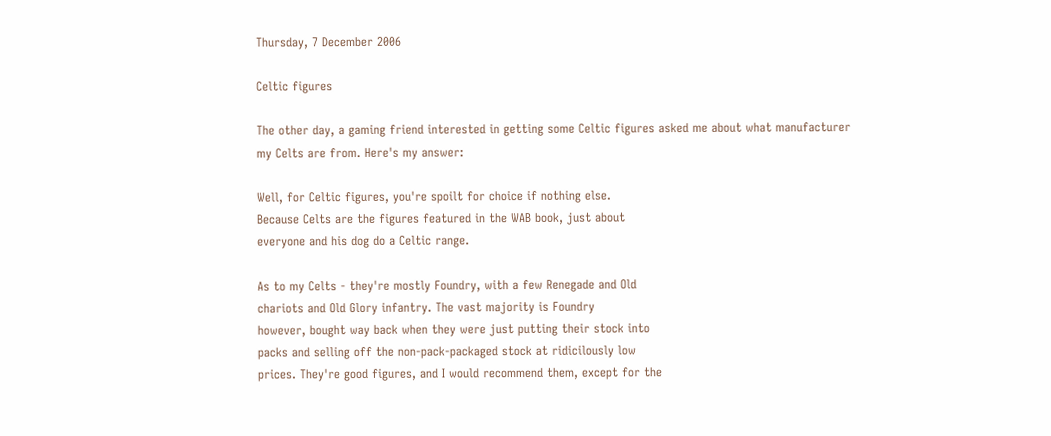Thursday, 7 December 2006

Celtic figures

The other day, a gaming friend interested in getting some Celtic figures asked me about what manufacturer my Celts are from. Here's my answer:

Well, for Celtic figures, you're spoilt for choice if nothing else.
Because Celts are the figures featured in the WAB book, just about
everyone and his dog do a Celtic range.

As to my Celts - they're mostly Foundry, with a few Renegade and Old
chariots and Old Glory infantry. The vast majority is Foundry
however, bought way back when they were just putting their stock into
packs and selling off the non-pack-packaged stock at ridicilously low
prices. They're good figures, and I would recommend them, except for the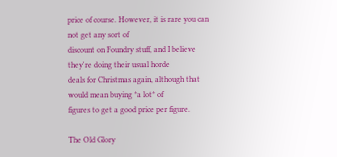price of course. However, it is rare you can not get any sort of
discount on Foundry stuff, and I believe they're doing their usual horde
deals for Christmas again, although that would mean buying *a lot* of
figures to get a good price per figure.

The Old Glory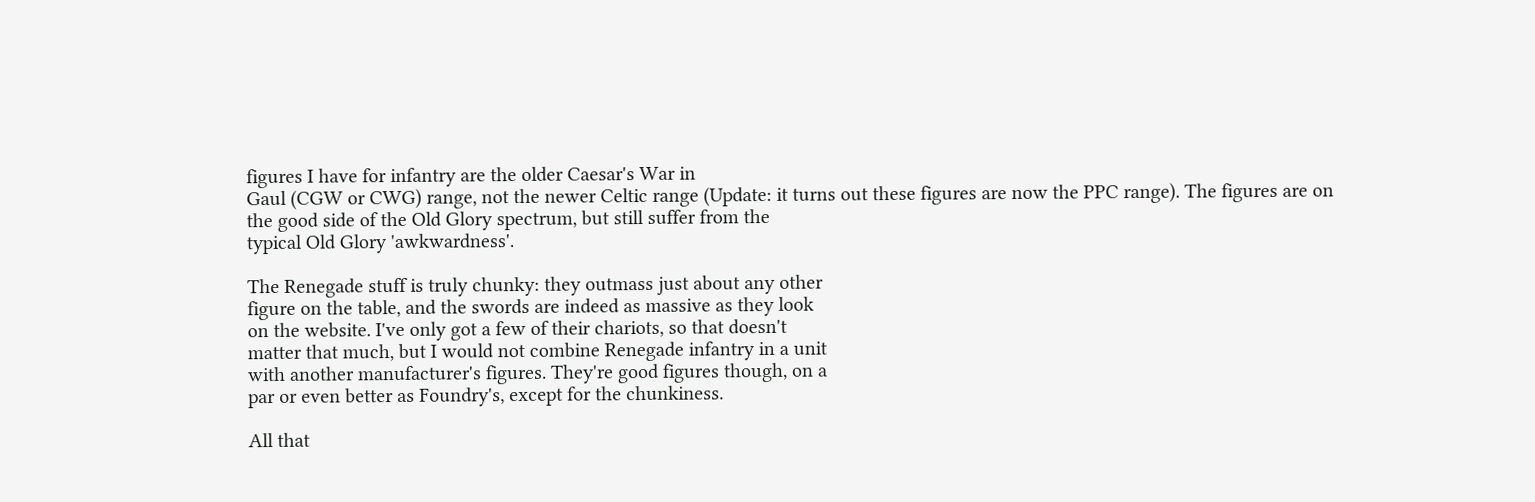figures I have for infantry are the older Caesar's War in
Gaul (CGW or CWG) range, not the newer Celtic range (Update: it turns out these figures are now the PPC range). The figures are on
the good side of the Old Glory spectrum, but still suffer from the
typical Old Glory 'awkwardness'.

The Renegade stuff is truly chunky: they outmass just about any other
figure on the table, and the swords are indeed as massive as they look
on the website. I've only got a few of their chariots, so that doesn't
matter that much, but I would not combine Renegade infantry in a unit
with another manufacturer's figures. They're good figures though, on a
par or even better as Foundry's, except for the chunkiness.

All that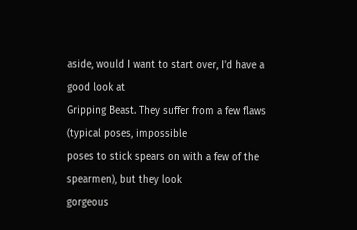aside, would I want to start over, I'd have a good look at
Gripping Beast. They suffer from a few flaws (typical poses, impossible
poses to stick spears on with a few of the spearmen), but they look
gorgeous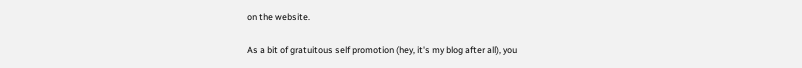on the website.

As a bit of gratuitous self promotion (hey, it's my blog after all), you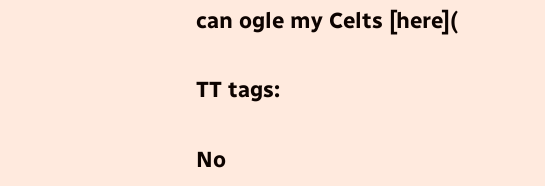can ogle my Celts [here](

TT tags:

No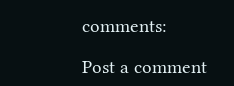comments:

Post a comment